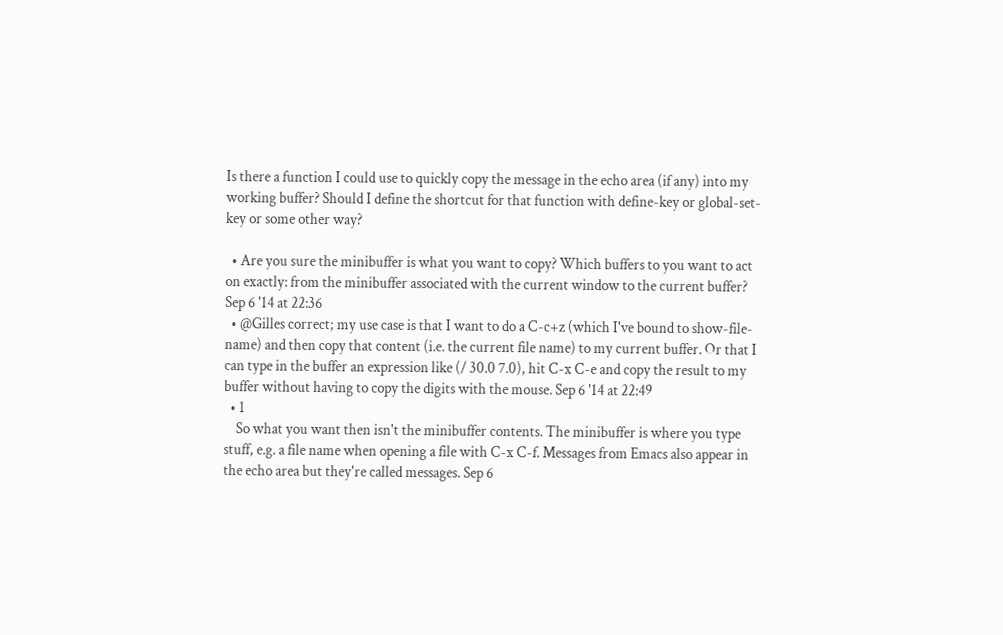Is there a function I could use to quickly copy the message in the echo area (if any) into my working buffer? Should I define the shortcut for that function with define-key or global-set-key or some other way?

  • Are you sure the minibuffer is what you want to copy? Which buffers to you want to act on exactly: from the minibuffer associated with the current window to the current buffer? Sep 6 '14 at 22:36
  • @Gilles correct; my use case is that I want to do a C-c+z (which I've bound to show-file-name) and then copy that content (i.e. the current file name) to my current buffer. Or that I can type in the buffer an expression like (/ 30.0 7.0), hit C-x C-e and copy the result to my buffer without having to copy the digits with the mouse. Sep 6 '14 at 22:49
  • 1
    So what you want then isn't the minibuffer contents. The minibuffer is where you type stuff, e.g. a file name when opening a file with C-x C-f. Messages from Emacs also appear in the echo area but they're called messages. Sep 6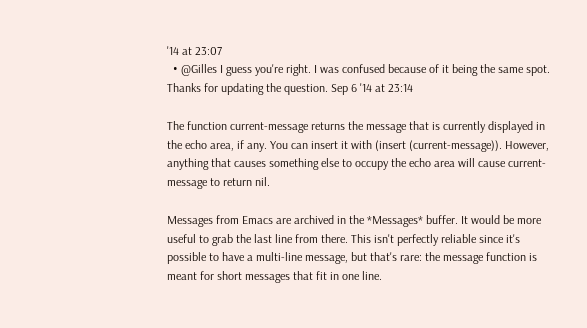'14 at 23:07
  • @Gilles I guess you're right. I was confused because of it being the same spot. Thanks for updating the question. Sep 6 '14 at 23:14

The function current-message returns the message that is currently displayed in the echo area, if any. You can insert it with (insert (current-message)). However, anything that causes something else to occupy the echo area will cause current-message to return nil.

Messages from Emacs are archived in the *Messages* buffer. It would be more useful to grab the last line from there. This isn't perfectly reliable since it's possible to have a multi-line message, but that's rare: the message function is meant for short messages that fit in one line.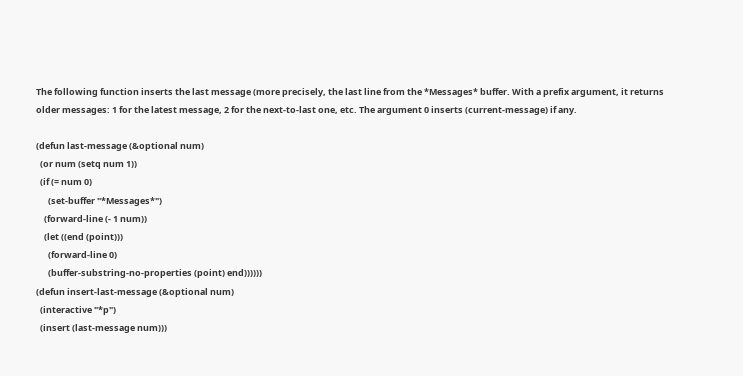The following function inserts the last message (more precisely, the last line from the *Messages* buffer. With a prefix argument, it returns older messages: 1 for the latest message, 2 for the next-to-last one, etc. The argument 0 inserts (current-message) if any.

(defun last-message (&optional num)
  (or num (setq num 1))
  (if (= num 0)
      (set-buffer "*Messages*")
    (forward-line (- 1 num))
    (let ((end (point)))
      (forward-line 0)
      (buffer-substring-no-properties (point) end))))))
(defun insert-last-message (&optional num)
  (interactive "*p")
  (insert (last-message num)))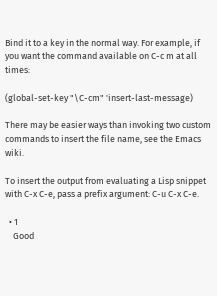Bind it to a key in the normal way. For example, if you want the command available on C-c m at all times:

(global-set-key "\C-cm" 'insert-last-message)

There may be easier ways than invoking two custom commands to insert the file name, see the Emacs wiki.

To insert the output from evaluating a Lisp snippet with C-x C-e, pass a prefix argument: C-u C-x C-e.

  • 1
    Good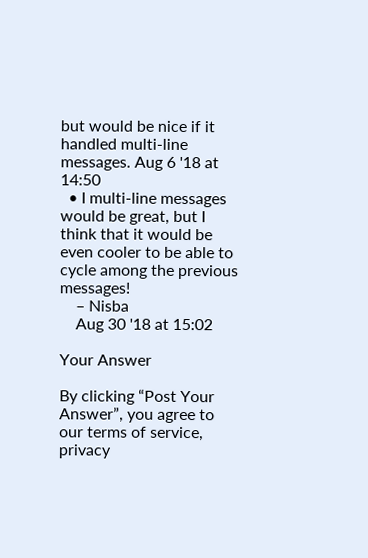but would be nice if it handled multi-line messages. Aug 6 '18 at 14:50
  • I multi-line messages would be great, but I think that it would be even cooler to be able to cycle among the previous messages!
    – Nisba
    Aug 30 '18 at 15:02

Your Answer

By clicking “Post Your Answer”, you agree to our terms of service, privacy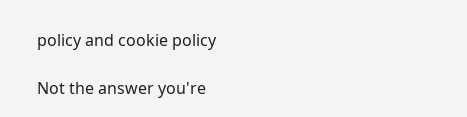policy and cookie policy

Not the answer you're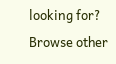looking for? Browse other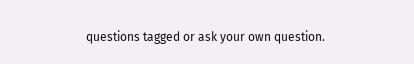questions tagged or ask your own question.